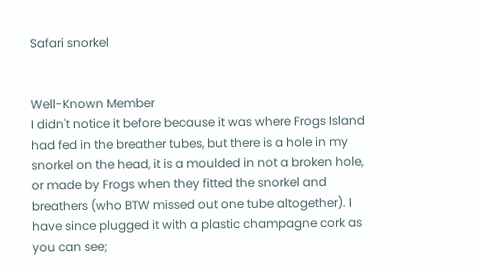Safari snorkel


Well-Known Member
I didn't notice it before because it was where Frogs Island had fed in the breather tubes, but there is a hole in my snorkel on the head, it is a moulded in not a broken hole, or made by Frogs when they fitted the snorkel and breathers (who BTW missed out one tube altogether). I have since plugged it with a plastic champagne cork as you can see;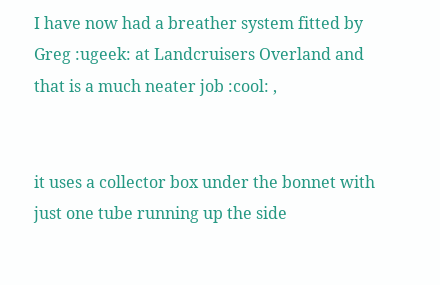I have now had a breather system fitted by Greg :ugeek: at Landcruisers Overland and that is a much neater job :cool: ,


it uses a collector box under the bonnet with just one tube running up the side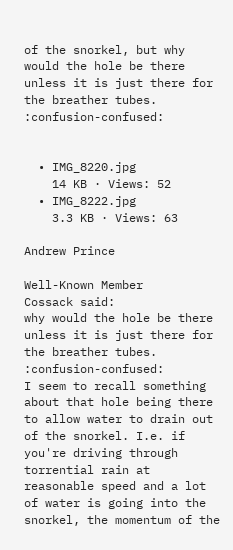of the snorkel, but why would the hole be there unless it is just there for the breather tubes. :confusion-confused:


  • IMG_8220.jpg
    14 KB · Views: 52
  • IMG_8222.jpg
    3.3 KB · Views: 63

Andrew Prince

Well-Known Member
Cossack said:
why would the hole be there unless it is just there for the breather tubes. :confusion-confused:
I seem to recall something about that hole being there to allow water to drain out of the snorkel. I.e. if you're driving through torrential rain at reasonable speed and a lot of water is going into the snorkel, the momentum of the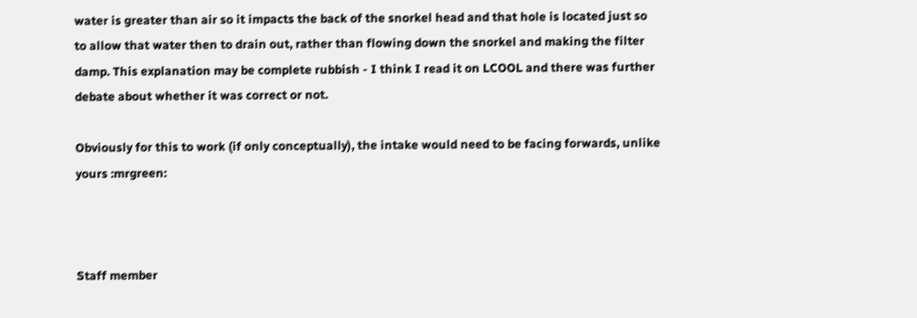water is greater than air so it impacts the back of the snorkel head and that hole is located just so to allow that water then to drain out, rather than flowing down the snorkel and making the filter damp. This explanation may be complete rubbish - I think I read it on LCOOL and there was further debate about whether it was correct or not.

Obviously for this to work (if only conceptually), the intake would need to be facing forwards, unlike yours :mrgreen:



Staff member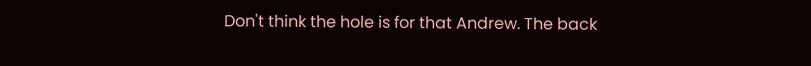Don't think the hole is for that Andrew. The back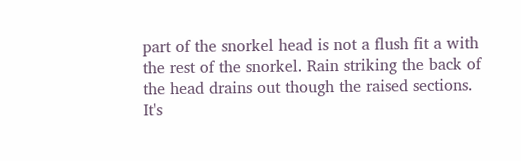part of the snorkel head is not a flush fit a with the rest of the snorkel. Rain striking the back of the head drains out though the raised sections. It's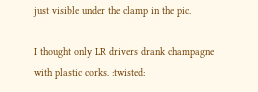just visible under the clamp in the pic.

I thought only LR drivers drank champagne with plastic corks. :twisted: